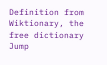Definition from Wiktionary, the free dictionary
Jump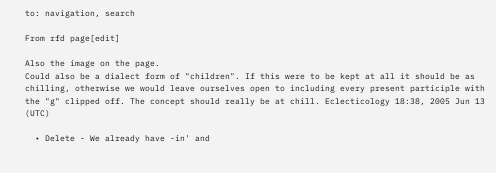to: navigation, search

From rfd page[edit]

Also the image on the page.
Could also be a dialect form of "children". If this were to be kept at all it should be as chilling, otherwise we would leave ourselves open to including every present participle with the "g" clipped off. The concept should really be at chill. Eclecticology 18:38, 2005 Jun 13 (UTC)

  • Delete - We already have -in' and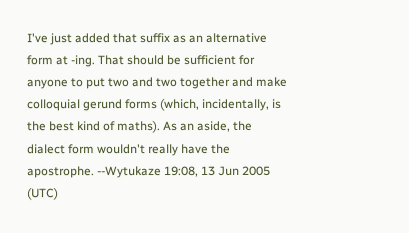I've just added that suffix as an alternative form at -ing. That should be sufficient for anyone to put two and two together and make colloquial gerund forms (which, incidentally, is the best kind of maths). As an aside, the dialect form wouldn't really have the apostrophe. --Wytukaze 19:08, 13 Jun 2005 (UTC)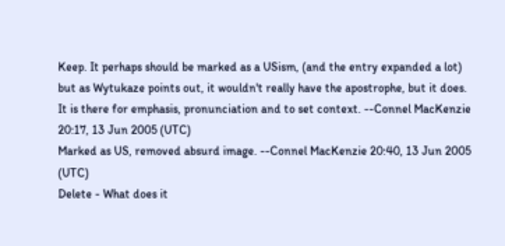Keep. It perhaps should be marked as a USism, (and the entry expanded a lot) but as Wytukaze points out, it wouldn't really have the apostrophe, but it does. It is there for emphasis, pronunciation and to set context. --Connel MacKenzie 20:17, 13 Jun 2005 (UTC)
Marked as US, removed absurd image. --Connel MacKenzie 20:40, 13 Jun 2005 (UTC)
Delete - What does it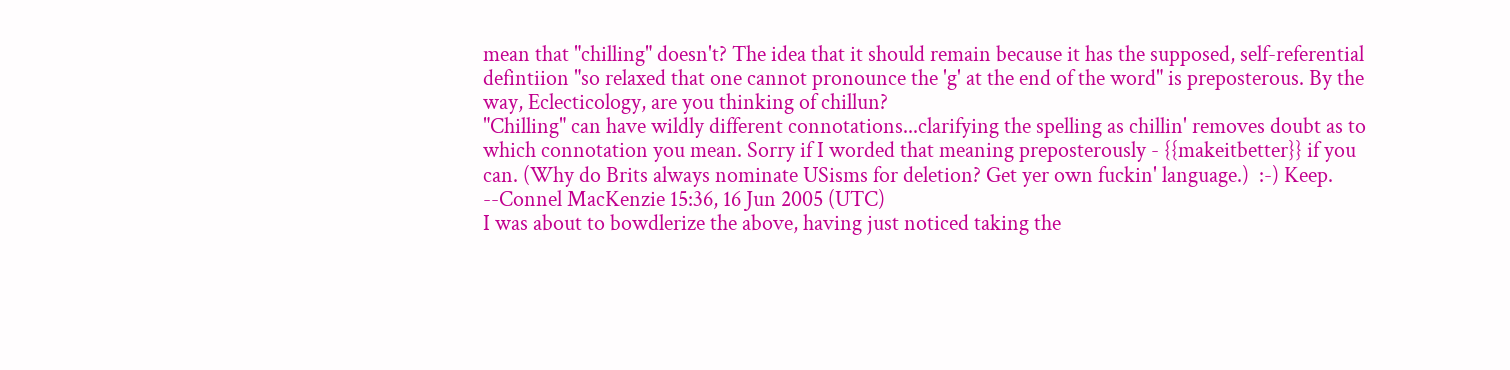mean that "chilling" doesn't? The idea that it should remain because it has the supposed, self-referential defintiion "so relaxed that one cannot pronounce the 'g' at the end of the word" is preposterous. By the way, Eclecticology, are you thinking of chillun?
"Chilling" can have wildly different connotations...clarifying the spelling as chillin' removes doubt as to which connotation you mean. Sorry if I worded that meaning preposterously - {{makeitbetter}} if you can. (Why do Brits always nominate USisms for deletion? Get yer own fuckin' language.)  :-) Keep. --Connel MacKenzie 15:36, 16 Jun 2005 (UTC)
I was about to bowdlerize the above, having just noticed taking the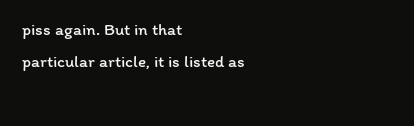piss again. But in that particular article, it is listed as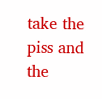take the piss and the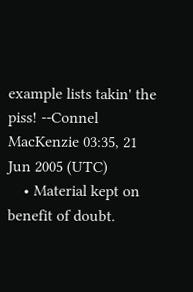example lists takin' the piss! --Connel MacKenzie 03:35, 21 Jun 2005 (UTC)
    • Material kept on benefit of doubt.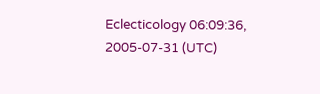Eclecticology 06:09:36, 2005-07-31 (UTC)